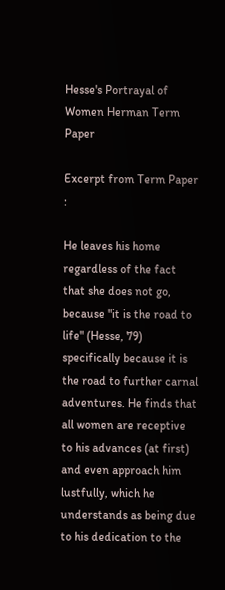Hesse's Portrayal of Women Herman Term Paper

Excerpt from Term Paper :

He leaves his home regardless of the fact that she does not go, because "it is the road to life" (Hesse, 79) specifically because it is the road to further carnal adventures. He finds that all women are receptive to his advances (at first) and even approach him lustfully, which he understands as being due to his dedication to the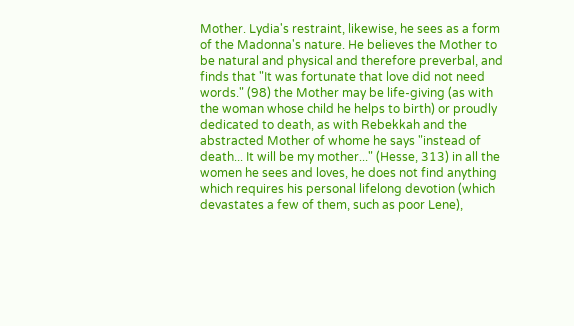Mother. Lydia's restraint, likewise, he sees as a form of the Madonna's nature. He believes the Mother to be natural and physical and therefore preverbal, and finds that "It was fortunate that love did not need words." (98) the Mother may be life-giving (as with the woman whose child he helps to birth) or proudly dedicated to death, as with Rebekkah and the abstracted Mother of whome he says "instead of death... It will be my mother..." (Hesse, 313) in all the women he sees and loves, he does not find anything which requires his personal lifelong devotion (which devastates a few of them, such as poor Lene),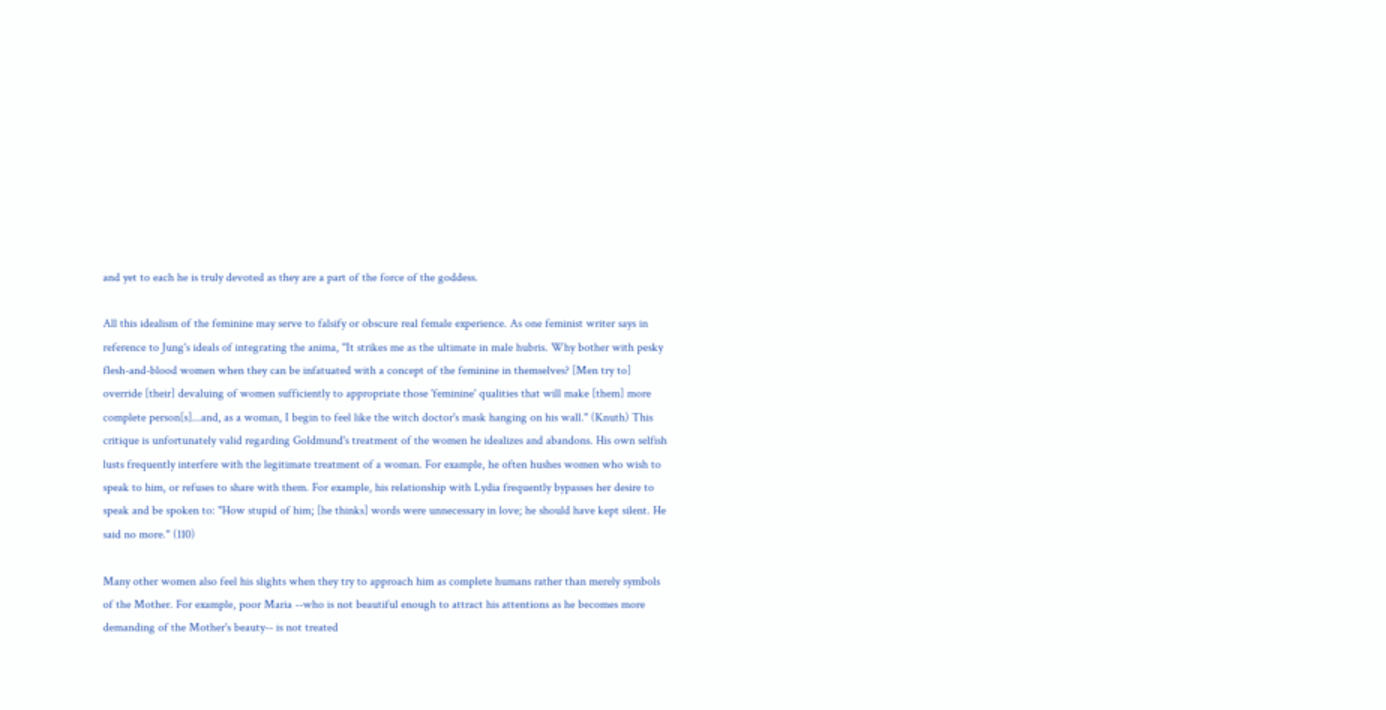and yet to each he is truly devoted as they are a part of the force of the goddess.

All this idealism of the feminine may serve to falsify or obscure real female experience. As one feminist writer says in reference to Jung's ideals of integrating the anima, "It strikes me as the ultimate in male hubris. Why bother with pesky flesh-and-blood women when they can be infatuated with a concept of the feminine in themselves? [Men try to] override [their] devaluing of women sufficiently to appropriate those 'feminine' qualities that will make [them] more complete person[s]...and, as a woman, I begin to feel like the witch doctor's mask hanging on his wall." (Knuth) This critique is unfortunately valid regarding Goldmund's treatment of the women he idealizes and abandons. His own selfish lusts frequently interfere with the legitimate treatment of a woman. For example, he often hushes women who wish to speak to him, or refuses to share with them. For example, his relationship with Lydia frequently bypasses her desire to speak and be spoken to: "How stupid of him; [he thinks] words were unnecessary in love; he should have kept silent. He said no more." (110)

Many other women also feel his slights when they try to approach him as complete humans rather than merely symbols of the Mother. For example, poor Maria --who is not beautiful enough to attract his attentions as he becomes more demanding of the Mother's beauty-- is not treated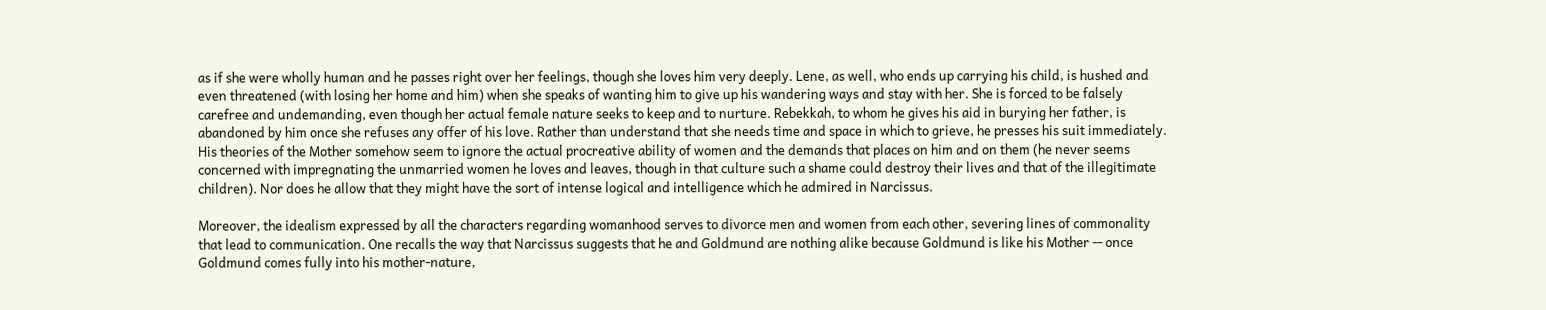as if she were wholly human and he passes right over her feelings, though she loves him very deeply. Lene, as well, who ends up carrying his child, is hushed and even threatened (with losing her home and him) when she speaks of wanting him to give up his wandering ways and stay with her. She is forced to be falsely carefree and undemanding, even though her actual female nature seeks to keep and to nurture. Rebekkah, to whom he gives his aid in burying her father, is abandoned by him once she refuses any offer of his love. Rather than understand that she needs time and space in which to grieve, he presses his suit immediately. His theories of the Mother somehow seem to ignore the actual procreative ability of women and the demands that places on him and on them (he never seems concerned with impregnating the unmarried women he loves and leaves, though in that culture such a shame could destroy their lives and that of the illegitimate children). Nor does he allow that they might have the sort of intense logical and intelligence which he admired in Narcissus.

Moreover, the idealism expressed by all the characters regarding womanhood serves to divorce men and women from each other, severing lines of commonality that lead to communication. One recalls the way that Narcissus suggests that he and Goldmund are nothing alike because Goldmund is like his Mother -- once Goldmund comes fully into his mother-nature,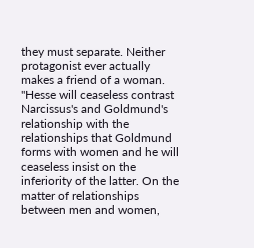they must separate. Neither protagonist ever actually makes a friend of a woman. "Hesse will ceaseless contrast Narcissus's and Goldmund's relationship with the relationships that Goldmund forms with women and he will ceaseless insist on the inferiority of the latter. On the matter of relationships between men and women,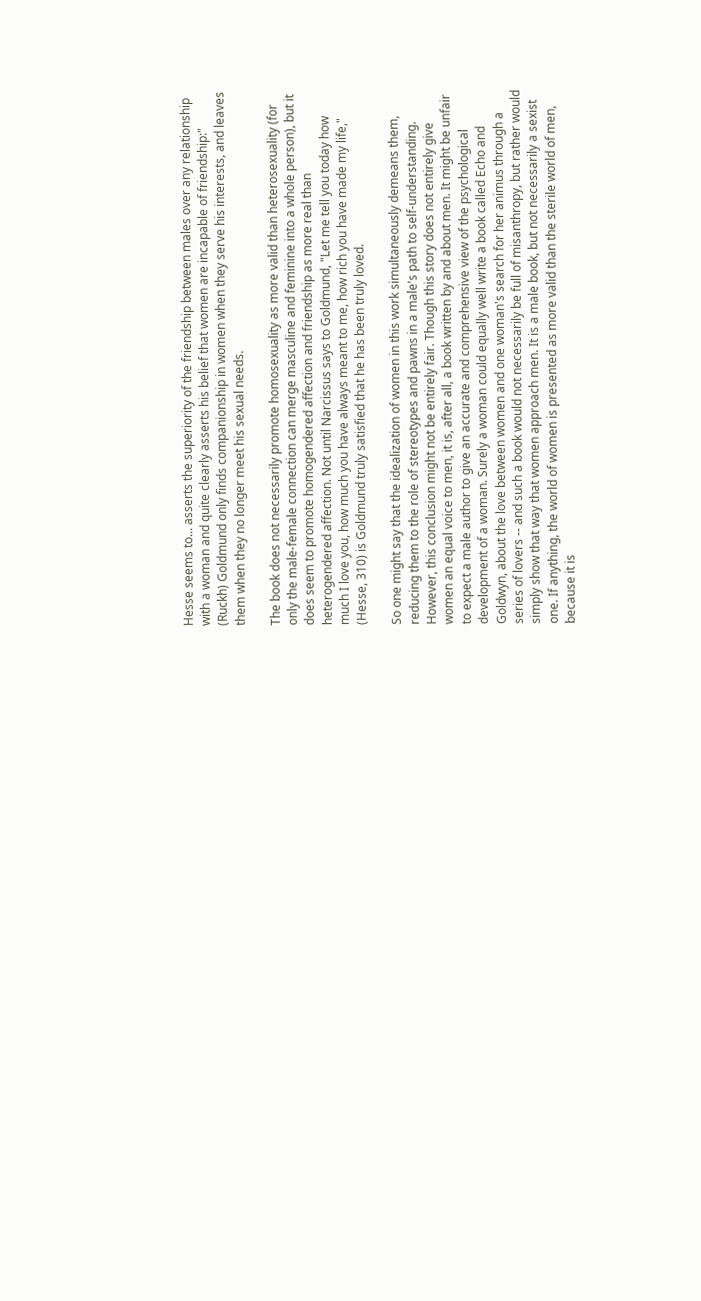Hesse seems to... asserts the superiority of the friendship between males over any relationship with a woman and quite clearly asserts his belief that women are incapable of friendship:" (Ruckh) Goldmund only finds companionship in women when they serve his interests, and leaves them when they no longer meet his sexual needs.

The book does not necessarily promote homosexuality as more valid than heterosexuality (for only the male-female connection can merge masculine and feminine into a whole person), but it does seem to promote homogendered affection and friendship as more real than heterogendered affection. Not until Narcissus says to Goldmund, "Let me tell you today how much I love you, how much you have always meant to me, how rich you have made my life," (Hesse, 310) is Goldmund truly satisfied that he has been truly loved.

So one might say that the idealization of women in this work simultaneously demeans them, reducing them to the role of stereotypes and pawns in a male's path to self-understanding. However, this conclusion might not be entirely fair. Though this story does not entirely give women an equal voice to men, it is, after all, a book written by and about men. It might be unfair to expect a male author to give an accurate and comprehensive view of the psychological development of a woman. Surely a woman could equally well write a book called Echo and Goldwyn, about the love between women and one woman's search for her animus through a series of lovers -- and such a book would not necessarily be full of misanthropy, but rather would simply show that way that women approach men. It is a male book, but not necessarily a sexist one. If anything, the world of women is presented as more valid than the sterile world of men, because it is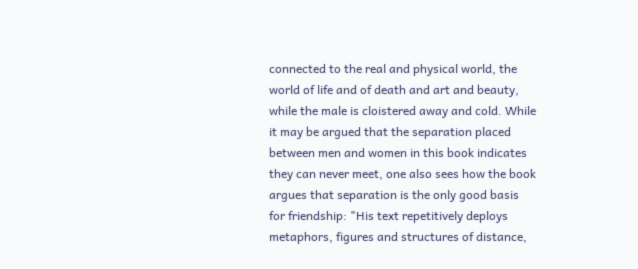connected to the real and physical world, the world of life and of death and art and beauty, while the male is cloistered away and cold. While it may be argued that the separation placed between men and women in this book indicates they can never meet, one also sees how the book argues that separation is the only good basis for friendship: "His text repetitively deploys metaphors, figures and structures of distance,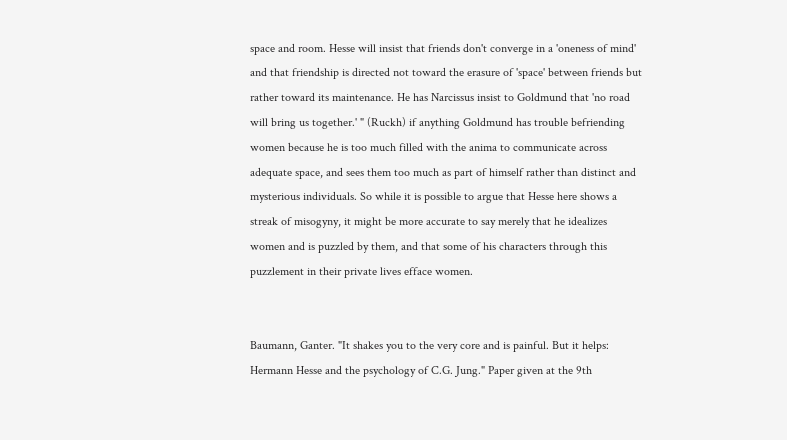space and room. Hesse will insist that friends don't converge in a 'oneness of mind' and that friendship is directed not toward the erasure of 'space' between friends but rather toward its maintenance. He has Narcissus insist to Goldmund that 'no road will bring us together.' " (Ruckh) if anything Goldmund has trouble befriending women because he is too much filled with the anima to communicate across adequate space, and sees them too much as part of himself rather than distinct and mysterious individuals. So while it is possible to argue that Hesse here shows a streak of misogyny, it might be more accurate to say merely that he idealizes women and is puzzled by them, and that some of his characters through this puzzlement in their private lives efface women.


Baumann, Ganter. "It shakes you to the very core and is painful. But it helps: Hermann Hesse and the psychology of C.G. Jung." Paper given at the 9th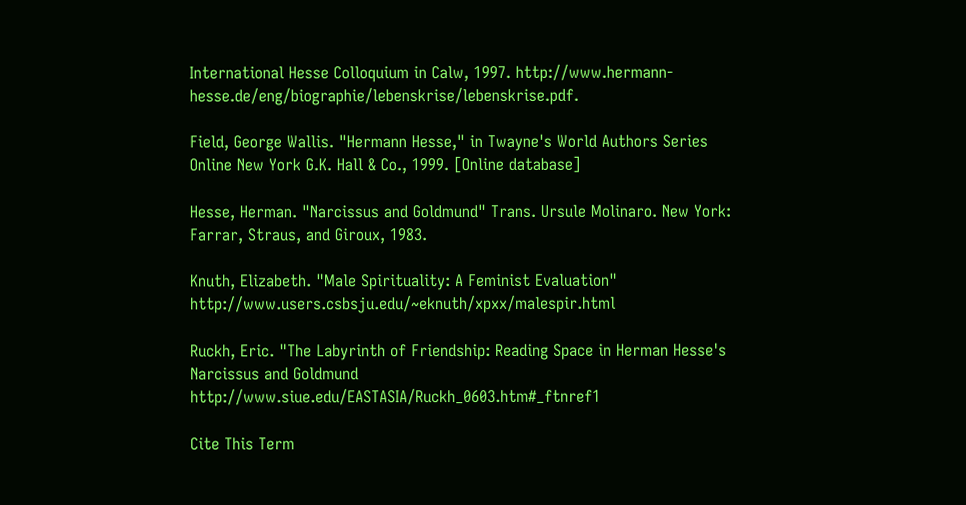International Hesse Colloquium in Calw, 1997. http://www.hermann-hesse.de/eng/biographie/lebenskrise/lebenskrise.pdf.

Field, George Wallis. "Hermann Hesse," in Twayne's World Authors Series Online New York G.K. Hall & Co., 1999. [Online database]

Hesse, Herman. "Narcissus and Goldmund" Trans. Ursule Molinaro. New York: Farrar, Straus, and Giroux, 1983.

Knuth, Elizabeth. "Male Spirituality: A Feminist Evaluation" http://www.users.csbsju.edu/~eknuth/xpxx/malespir.html

Ruckh, Eric. "The Labyrinth of Friendship: Reading Space in Herman Hesse's Narcissus and Goldmund http://www.siue.edu/EASTASIA/Ruckh_0603.htm#_ftnref1

Cite This Term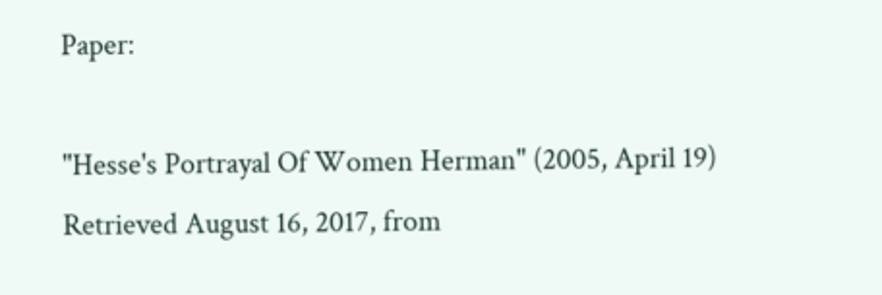Paper:

"Hesse's Portrayal Of Women Herman" (2005, April 19) Retrieved August 16, 2017, from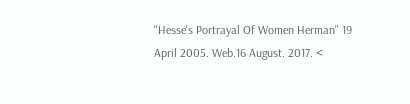"Hesse's Portrayal Of Women Herman" 19 April 2005. Web.16 August. 2017. <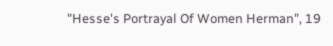"Hesse's Portrayal Of Women Herman", 19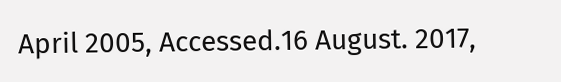April 2005, Accessed.16 August. 2017,